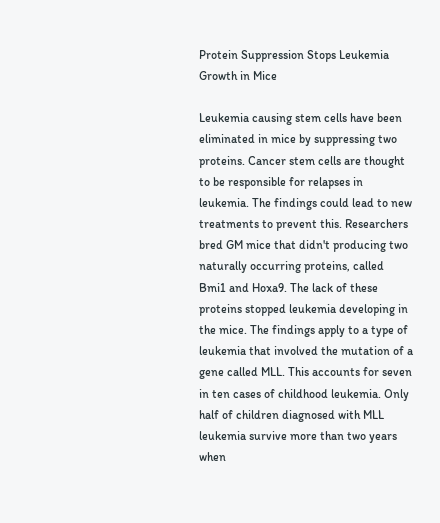Protein Suppression Stops Leukemia Growth in Mice

Leukemia causing stem cells have been eliminated in mice by suppressing two proteins. Cancer stem cells are thought to be responsible for relapses in leukemia. The findings could lead to new treatments to prevent this. Researchers bred GM mice that didn't producing two naturally occurring proteins, called Bmi1 and Hoxa9. The lack of these proteins stopped leukemia developing in the mice. The findings apply to a type of leukemia that involved the mutation of a gene called MLL. This accounts for seven in ten cases of childhood leukemia. Only half of children diagnosed with MLL leukemia survive more than two years when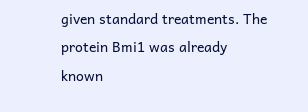given standard treatments. The protein Bmi1 was already known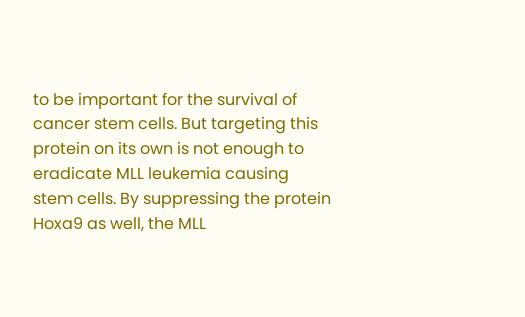to be important for the survival of cancer stem cells. But targeting this protein on its own is not enough to eradicate MLL leukemia causing stem cells. By suppressing the protein Hoxa9 as well, the MLL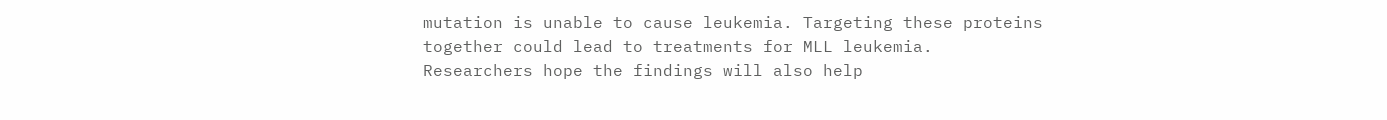mutation is unable to cause leukemia. Targeting these proteins together could lead to treatments for MLL leukemia. Researchers hope the findings will also help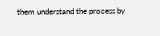them understand the process by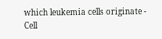which leukemia cells originate - Cell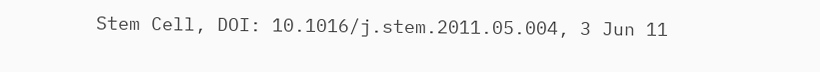Stem Cell, DOI: 10.1016/j.stem.2011.05.004, 3 Jun 11